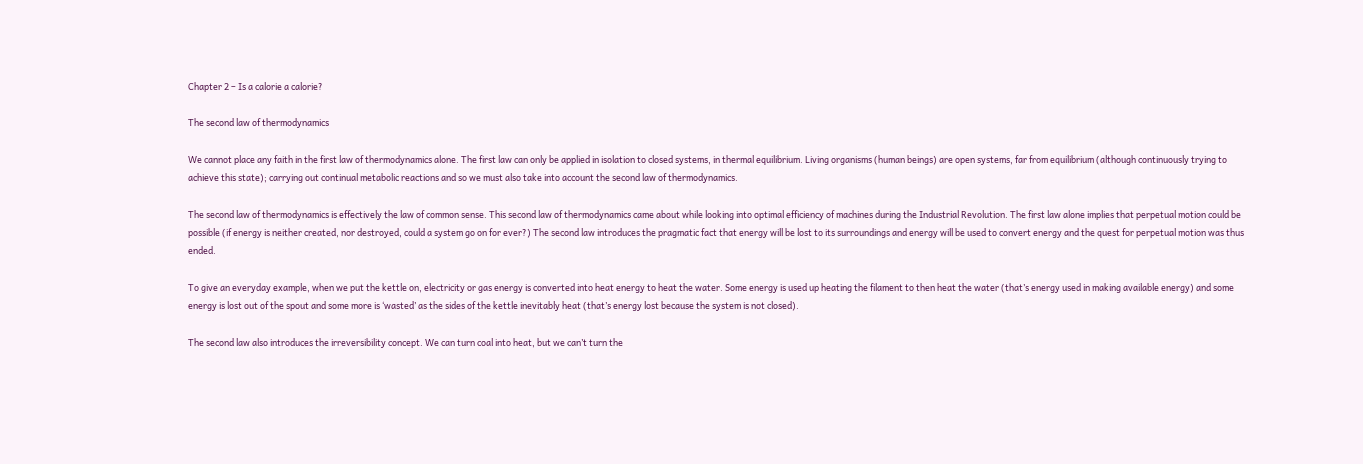Chapter 2 – Is a calorie a calorie?

The second law of thermodynamics

We cannot place any faith in the first law of thermodynamics alone. The first law can only be applied in isolation to closed systems, in thermal equilibrium. Living organisms (human beings) are open systems, far from equilibrium (although continuously trying to achieve this state); carrying out continual metabolic reactions and so we must also take into account the second law of thermodynamics.

The second law of thermodynamics is effectively the law of common sense. This second law of thermodynamics came about while looking into optimal efficiency of machines during the Industrial Revolution. The first law alone implies that perpetual motion could be possible (if energy is neither created, nor destroyed, could a system go on for ever?) The second law introduces the pragmatic fact that energy will be lost to its surroundings and energy will be used to convert energy and the quest for perpetual motion was thus ended.

To give an everyday example, when we put the kettle on, electricity or gas energy is converted into heat energy to heat the water. Some energy is used up heating the filament to then heat the water (that’s energy used in making available energy) and some energy is lost out of the spout and some more is ‘wasted’ as the sides of the kettle inevitably heat (that’s energy lost because the system is not closed).

The second law also introduces the irreversibility concept. We can turn coal into heat, but we can’t turn the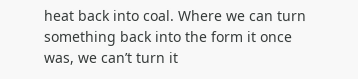heat back into coal. Where we can turn something back into the form it once was, we can’t turn it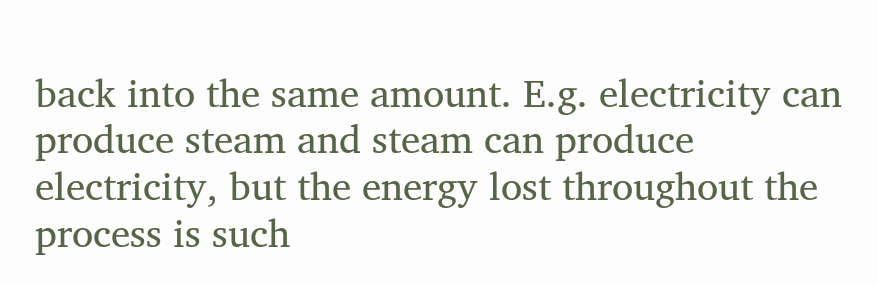back into the same amount. E.g. electricity can produce steam and steam can produce electricity, but the energy lost throughout the process is such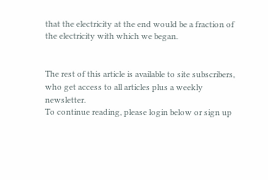that the electricity at the end would be a fraction of the electricity with which we began.


The rest of this article is available to site subscribers, who get access to all articles plus a weekly newsletter.
To continue reading, please login below or sign up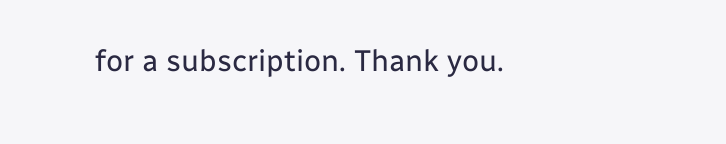for a subscription. Thank you.